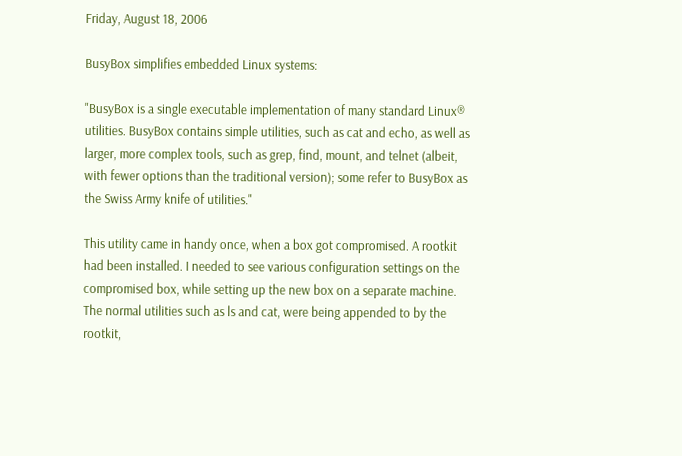Friday, August 18, 2006

BusyBox simplifies embedded Linux systems:

"BusyBox is a single executable implementation of many standard Linux® utilities. BusyBox contains simple utilities, such as cat and echo, as well as larger, more complex tools, such as grep, find, mount, and telnet (albeit, with fewer options than the traditional version); some refer to BusyBox as the Swiss Army knife of utilities."

This utility came in handy once, when a box got compromised. A rootkit had been installed. I needed to see various configuration settings on the compromised box, while setting up the new box on a separate machine. The normal utilities such as ls and cat, were being appended to by the rootkit,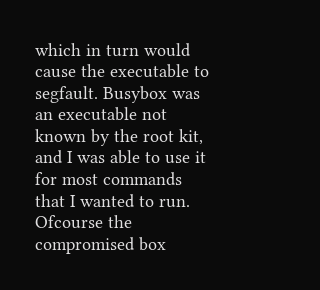which in turn would cause the executable to segfault. Busybox was an executable not known by the root kit, and I was able to use it for most commands that I wanted to run. Ofcourse the compromised box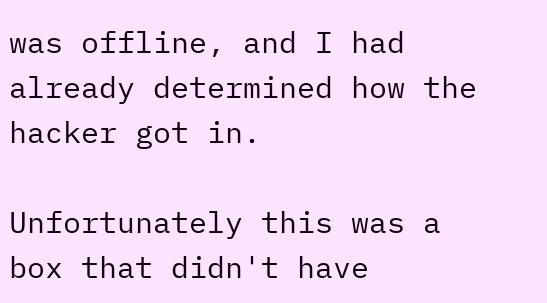was offline, and I had already determined how the hacker got in.

Unfortunately this was a box that didn't have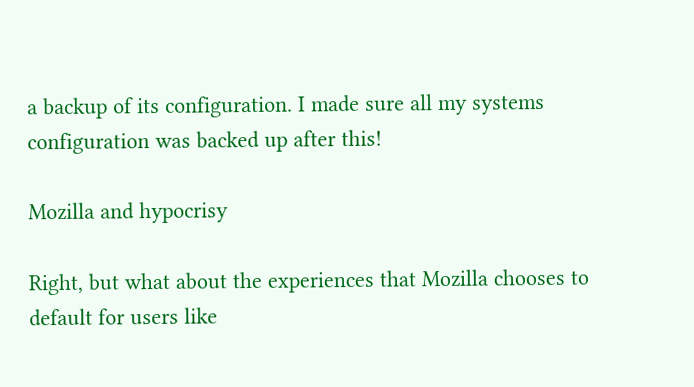a backup of its configuration. I made sure all my systems configuration was backed up after this!

Mozilla and hypocrisy

Right, but what about the experiences that Mozilla chooses to default for users like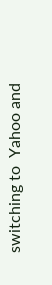switching to  Yahoo and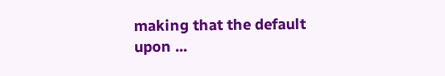making that the default upon ...